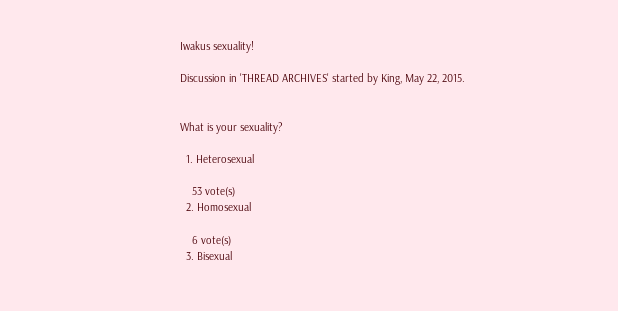Iwakus sexuality!

Discussion in 'THREAD ARCHIVES' started by King, May 22, 2015.


What is your sexuality?

  1. Heterosexual

    53 vote(s)
  2. Homosexual

    6 vote(s)
  3. Bisexual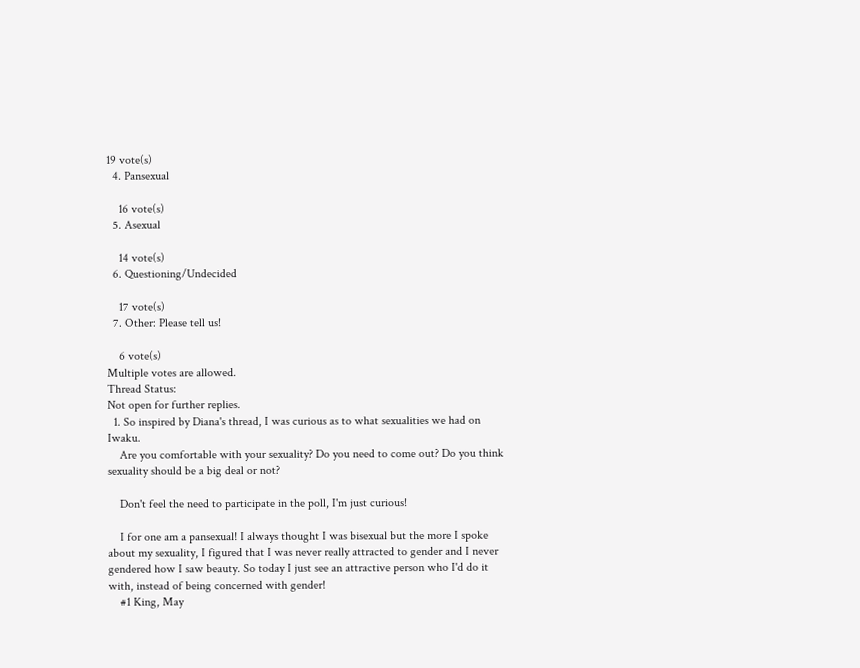19 vote(s)
  4. Pansexual

    16 vote(s)
  5. Asexual

    14 vote(s)
  6. Questioning/Undecided

    17 vote(s)
  7. Other: Please tell us!

    6 vote(s)
Multiple votes are allowed.
Thread Status:
Not open for further replies.
  1. So inspired by Diana's thread, I was curious as to what sexualities we had on Iwaku.
    Are you comfortable with your sexuality? Do you need to come out? Do you think sexuality should be a big deal or not?

    Don't feel the need to participate in the poll, I'm just curious!

    I for one am a pansexual! I always thought I was bisexual but the more I spoke about my sexuality, I figured that I was never really attracted to gender and I never gendered how I saw beauty. So today I just see an attractive person who I'd do it with, instead of being concerned with gender!
    #1 King, May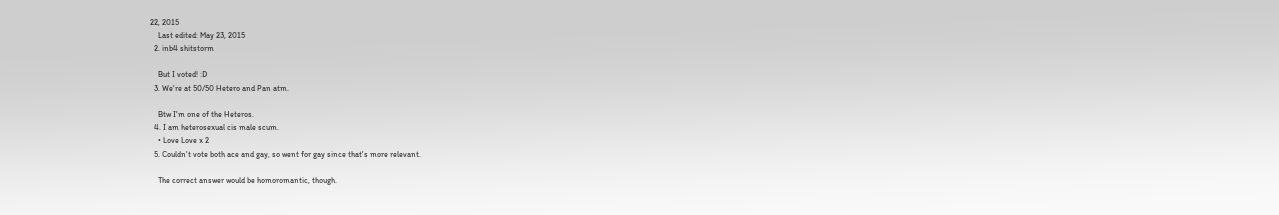22, 2015
    Last edited: May 23, 2015
  2. inb4 shitstorm

    But I voted! :D
  3. We're at 50/50 Hetero and Pan atm.

    Btw I'm one of the Heteros.
  4. I am heterosexual cis male scum.
    • Love Love x 2
  5. Couldn't vote both ace and gay, so went for gay since that's more relevant.

    The correct answer would be homoromantic, though.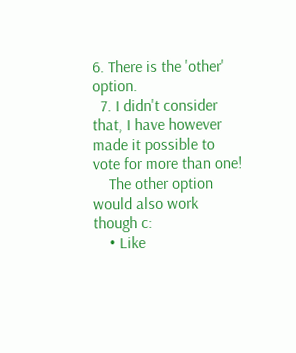6. There is the 'other' option.
  7. I didn't consider that, I have however made it possible to vote for more than one!
    The other option would also work though c:
    • Like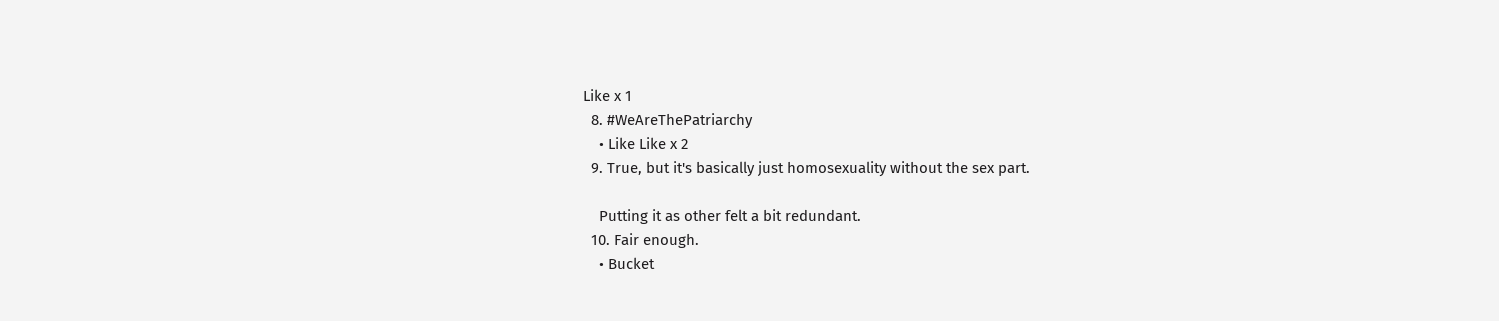Like x 1
  8. #WeAreThePatriarchy
    • Like Like x 2
  9. True, but it's basically just homosexuality without the sex part.

    Putting it as other felt a bit redundant.
  10. Fair enough.
    • Bucket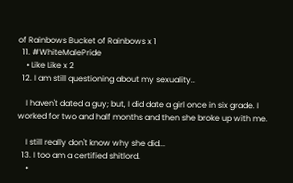of Rainbows Bucket of Rainbows x 1
  11. #WhiteMalePride
    • Like Like x 2
  12. I am still questioning about my sexuality..

    I haven't dated a guy; but, I did date a girl once in six grade. I worked for two and half months and then she broke up with me.

    I still really don't know why she did...
  13. I too am a certified shitlord.
    •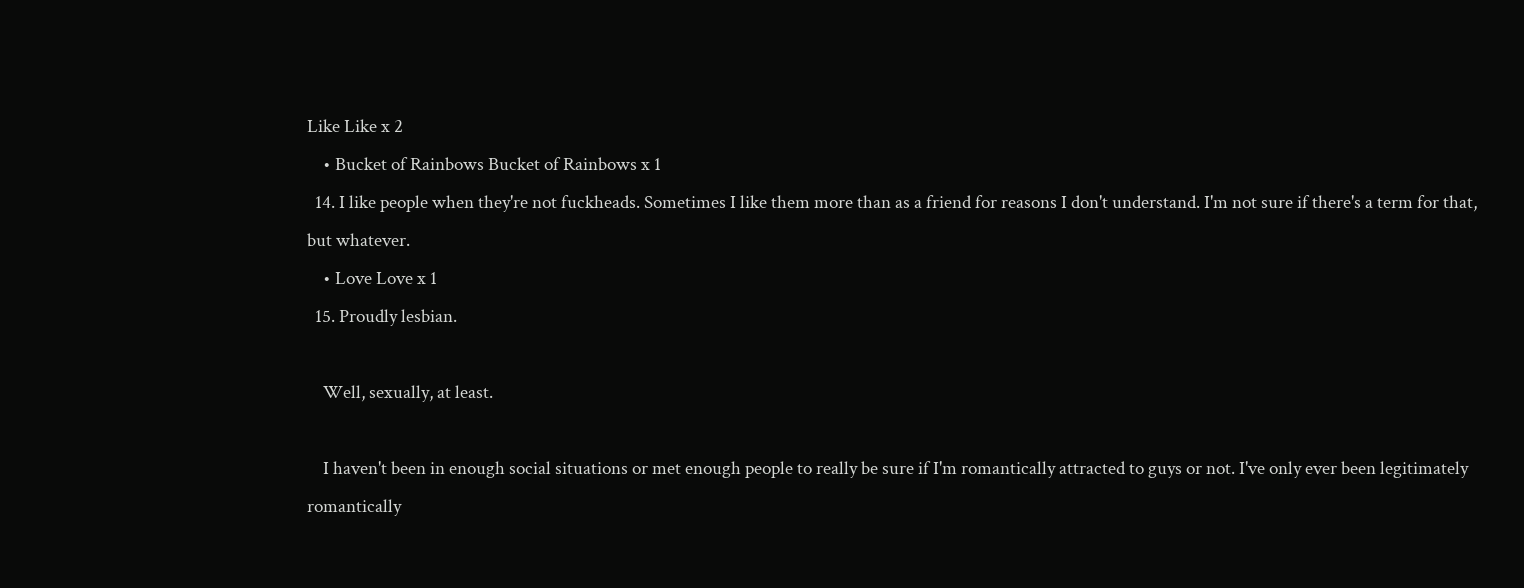Like Like x 2
    • Bucket of Rainbows Bucket of Rainbows x 1
  14. I like people when they're not fuckheads. Sometimes I like them more than as a friend for reasons I don't understand. I'm not sure if there's a term for that, but whatever.
    • Love Love x 1
  15. Proudly lesbian.

    Well, sexually, at least.

    I haven't been in enough social situations or met enough people to really be sure if I'm romantically attracted to guys or not. I've only ever been legitimately romantically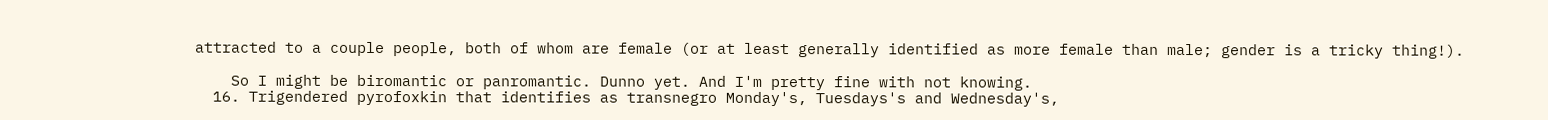attracted to a couple people, both of whom are female (or at least generally identified as more female than male; gender is a tricky thing!).

    So I might be biromantic or panromantic. Dunno yet. And I'm pretty fine with not knowing.
  16. Trigendered pyrofoxkin that identifies as transnegro Monday's, Tuesdays's and Wednesday's,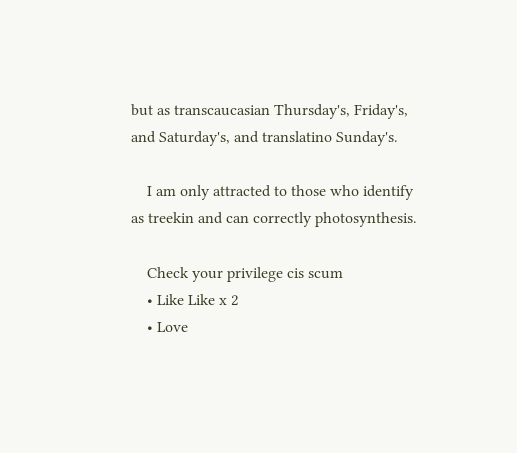but as transcaucasian Thursday's, Friday's, and Saturday's, and translatino Sunday's.

    I am only attracted to those who identify as treekin and can correctly photosynthesis.

    Check your privilege cis scum
    • Like Like x 2
    • Love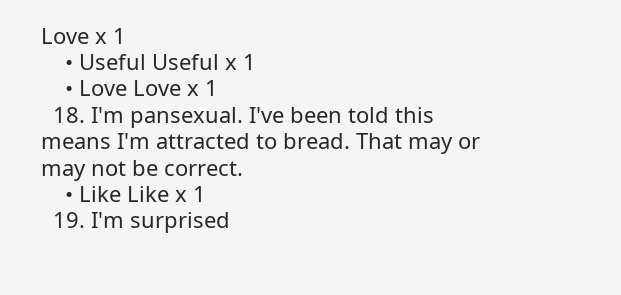Love x 1
    • Useful Useful x 1
    • Love Love x 1
  18. I'm pansexual. I've been told this means I'm attracted to bread. That may or may not be correct.
    • Like Like x 1
  19. I'm surprised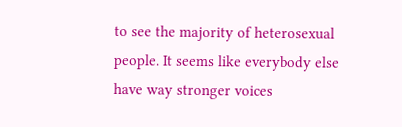to see the majority of heterosexual people. It seems like everybody else have way stronger voices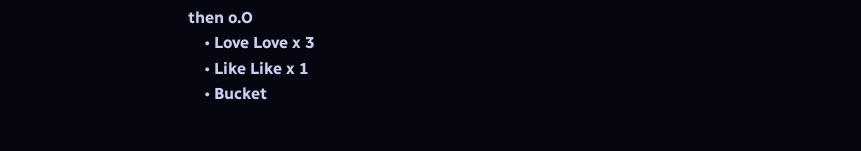then o.O
    • Love Love x 3
    • Like Like x 1
    • Bucket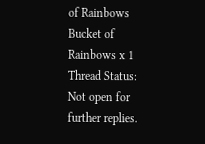of Rainbows Bucket of Rainbows x 1
Thread Status:
Not open for further replies.